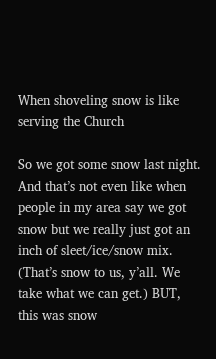When shoveling snow is like serving the Church

So we got some snow last night. And that’s not even like when people in my area say we got snow but we really just got an inch of sleet/ice/snow mix. (That’s snow to us, y’all. We take what we can get.) BUT, this was snow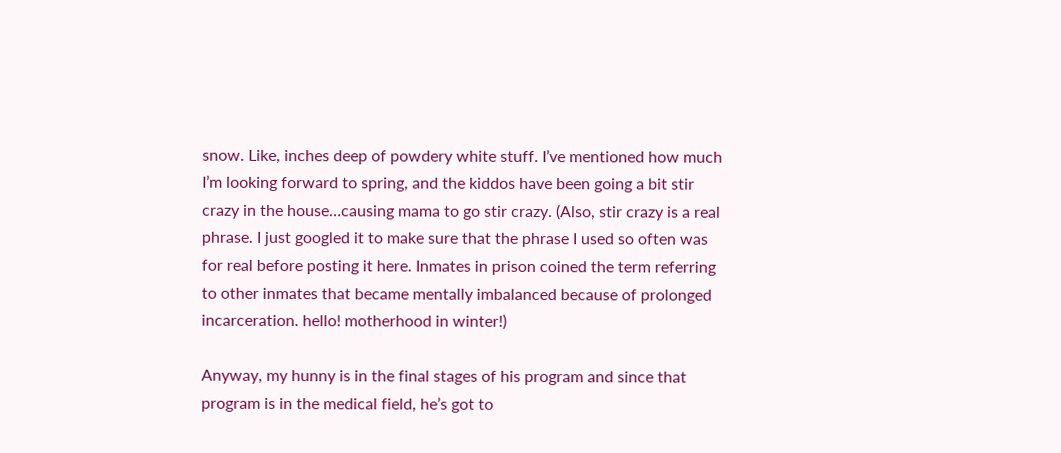snow. Like, inches deep of powdery white stuff. I’ve mentioned how much I’m looking forward to spring, and the kiddos have been going a bit stir crazy in the house…causing mama to go stir crazy. (Also, stir crazy is a real phrase. I just googled it to make sure that the phrase I used so often was for real before posting it here. Inmates in prison coined the term referring to other inmates that became mentally imbalanced because of prolonged incarceration. hello! motherhood in winter!)

Anyway, my hunny is in the final stages of his program and since that program is in the medical field, he’s got to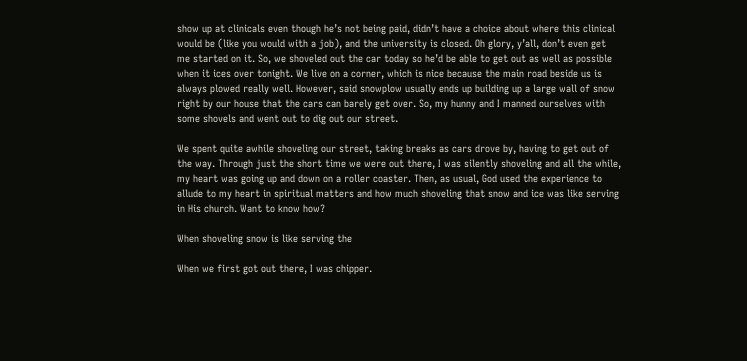show up at clinicals even though he’s not being paid, didn’t have a choice about where this clinical would be (like you would with a job), and the university is closed. Oh glory, y’all, don’t even get me started on it. So, we shoveled out the car today so he’d be able to get out as well as possible when it ices over tonight. We live on a corner, which is nice because the main road beside us is always plowed really well. However, said snowplow usually ends up building up a large wall of snow right by our house that the cars can barely get over. So, my hunny and I manned ourselves with some shovels and went out to dig out our street.

We spent quite awhile shoveling our street, taking breaks as cars drove by, having to get out of the way. Through just the short time we were out there, I was silently shoveling and all the while, my heart was going up and down on a roller coaster. Then, as usual, God used the experience to allude to my heart in spiritual matters and how much shoveling that snow and ice was like serving in His church. Want to know how?

When shoveling snow is like serving the

When we first got out there, I was chipper.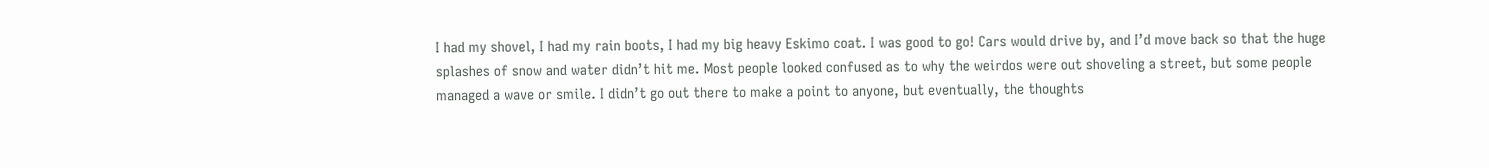I had my shovel, I had my rain boots, I had my big heavy Eskimo coat. I was good to go! Cars would drive by, and I’d move back so that the huge splashes of snow and water didn’t hit me. Most people looked confused as to why the weirdos were out shoveling a street, but some people managed a wave or smile. I didn’t go out there to make a point to anyone, but eventually, the thoughts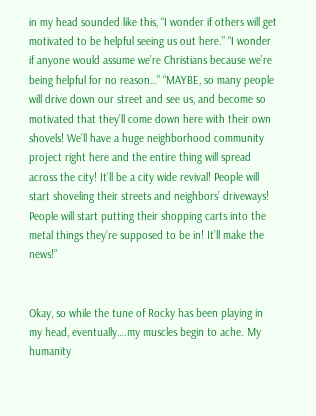in my head sounded like this, “I wonder if others will get motivated to be helpful seeing us out here.” “I wonder if anyone would assume we’re Christians because we’re being helpful for no reason…” “MAYBE, so many people will drive down our street and see us, and become so motivated that they’ll come down here with their own shovels! We’ll have a huge neighborhood community project right here and the entire thing will spread across the city! It’ll be a city wide revival! People will start shoveling their streets and neighbors’ driveways! People will start putting their shopping carts into the metal things they’re supposed to be in! It’ll make the news!”


Okay, so while the tune of Rocky has been playing in my head, eventually….my muscles begin to ache. My humanity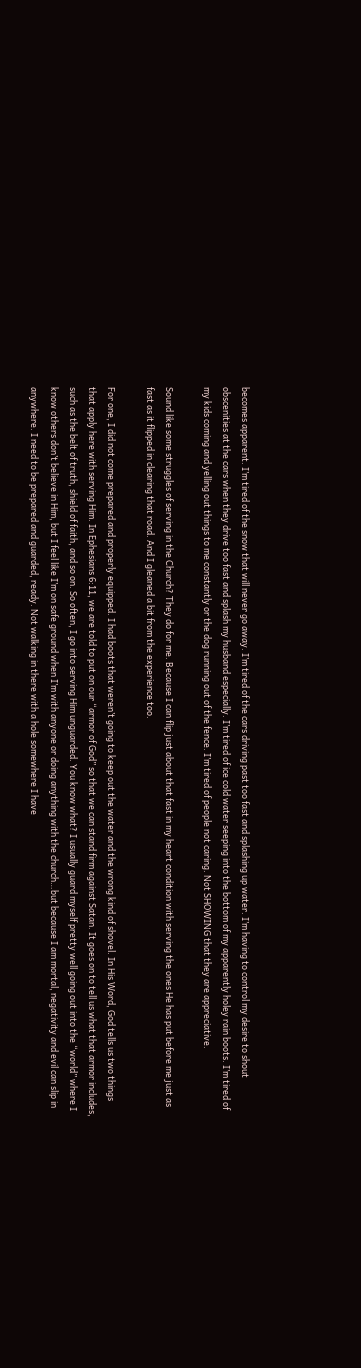becomes apparent. I’m tired of the snow that will never go away. I’m tired of the cars driving past too fast and splashing up water. I’m having to control my desire to shout obscenities at the cars when they drive too fast and splash my husband especially. I’m tired of ice cold water seeping into the bottom of my apparently holey rain boots. I’m tired of my kids coming and yelling out things to me constantly or the dog running out of the fence. I’m tired of people not caring. Not SHOWING that they are appreciative.

Sound like some struggles of serving in the Church? They do for me. Because I can flip just about that fast in my heart condition with serving the ones He has put before me just as fast as it flipped in clearing that road. And I gleaned a bit from the experience too.

For one, I did not come prepared and properly equipped. I had boots that weren’t going to keep out the water and the wrong kind of shovel. In His Word, God tells us two things that apply here with serving Him. In Ephesians 6:11, we are told to put on our “armor of God” so that we can stand firm against Satan. It goes on to tell us what that armor includes, such as the belt of truth, shield of faith, and so on. So often, I go into serving Him unguarded. You know what? I usually guard myself pretty well going out into the “world” where I know others don’t believe in Him, but I feel like I’m on safe ground when I’m with anyone or doing anything with the church…but because I am mortal, negativity and evil can slip in anywhere. I need to be prepared and guarded, ready. Not walking in there with a hole somewhere I have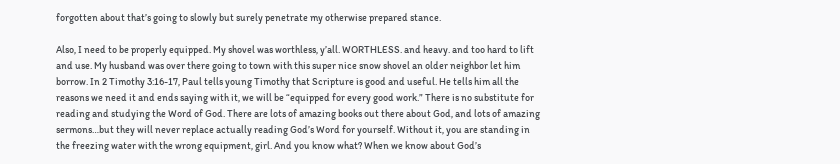forgotten about that’s going to slowly but surely penetrate my otherwise prepared stance.

Also, I need to be properly equipped. My shovel was worthless, y’all. WORTHLESS. and heavy. and too hard to lift and use. My husband was over there going to town with this super nice snow shovel an older neighbor let him borrow. In 2 Timothy 3:16-17, Paul tells young Timothy that Scripture is good and useful. He tells him all the reasons we need it and ends saying with it, we will be “equipped for every good work.” There is no substitute for reading and studying the Word of God. There are lots of amazing books out there about God, and lots of amazing sermons…but they will never replace actually reading God’s Word for yourself. Without it, you are standing in the freezing water with the wrong equipment, girl. And you know what? When we know about God’s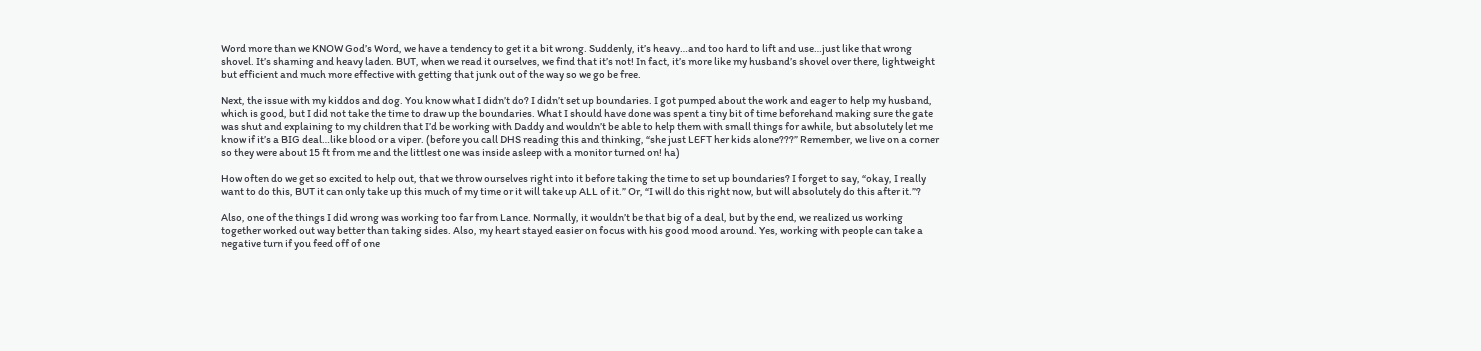Word more than we KNOW God’s Word, we have a tendency to get it a bit wrong. Suddenly, it’s heavy…and too hard to lift and use…just like that wrong shovel. It’s shaming and heavy laden. BUT, when we read it ourselves, we find that it’s not! In fact, it’s more like my husband’s shovel over there, lightweight but efficient and much more effective with getting that junk out of the way so we go be free.

Next, the issue with my kiddos and dog. You know what I didn’t do? I didn’t set up boundaries. I got pumped about the work and eager to help my husband, which is good, but I did not take the time to draw up the boundaries. What I should have done was spent a tiny bit of time beforehand making sure the gate was shut and explaining to my children that I’d be working with Daddy and wouldn’t be able to help them with small things for awhile, but absolutely let me know if it’s a BIG deal…like blood or a viper. (before you call DHS reading this and thinking, “she just LEFT her kids alone???” Remember, we live on a corner so they were about 15 ft from me and the littlest one was inside asleep with a monitor turned on! ha)

How often do we get so excited to help out, that we throw ourselves right into it before taking the time to set up boundaries? I forget to say, “okay, I really want to do this, BUT it can only take up this much of my time or it will take up ALL of it.” Or, “I will do this right now, but will absolutely do this after it.”?

Also, one of the things I did wrong was working too far from Lance. Normally, it wouldn’t be that big of a deal, but by the end, we realized us working together worked out way better than taking sides. Also, my heart stayed easier on focus with his good mood around. Yes, working with people can take a negative turn if you feed off of one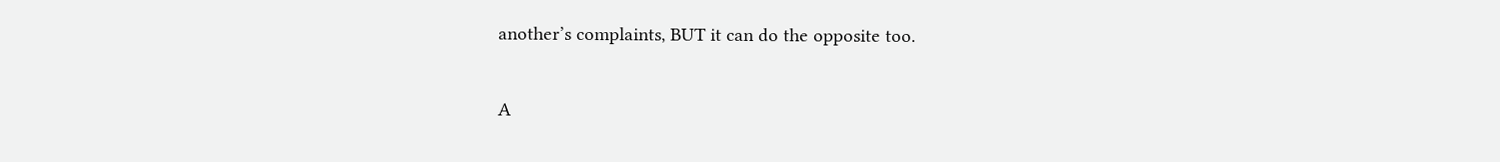another’s complaints, BUT it can do the opposite too.

A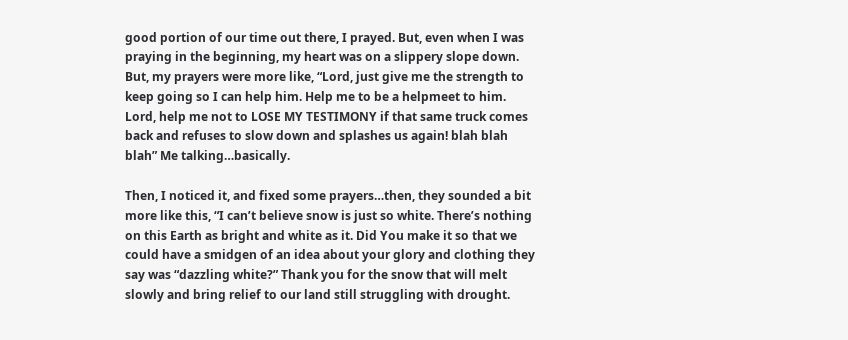good portion of our time out there, I prayed. But, even when I was praying in the beginning, my heart was on a slippery slope down. But, my prayers were more like, “Lord, just give me the strength to keep going so I can help him. Help me to be a helpmeet to him. Lord, help me not to LOSE MY TESTIMONY if that same truck comes back and refuses to slow down and splashes us again! blah blah blah” Me talking…basically.

Then, I noticed it, and fixed some prayers…then, they sounded a bit more like this, “I can’t believe snow is just so white. There’s nothing on this Earth as bright and white as it. Did You make it so that we could have a smidgen of an idea about your glory and clothing they say was “dazzling white?” Thank you for the snow that will melt slowly and bring relief to our land still struggling with drought.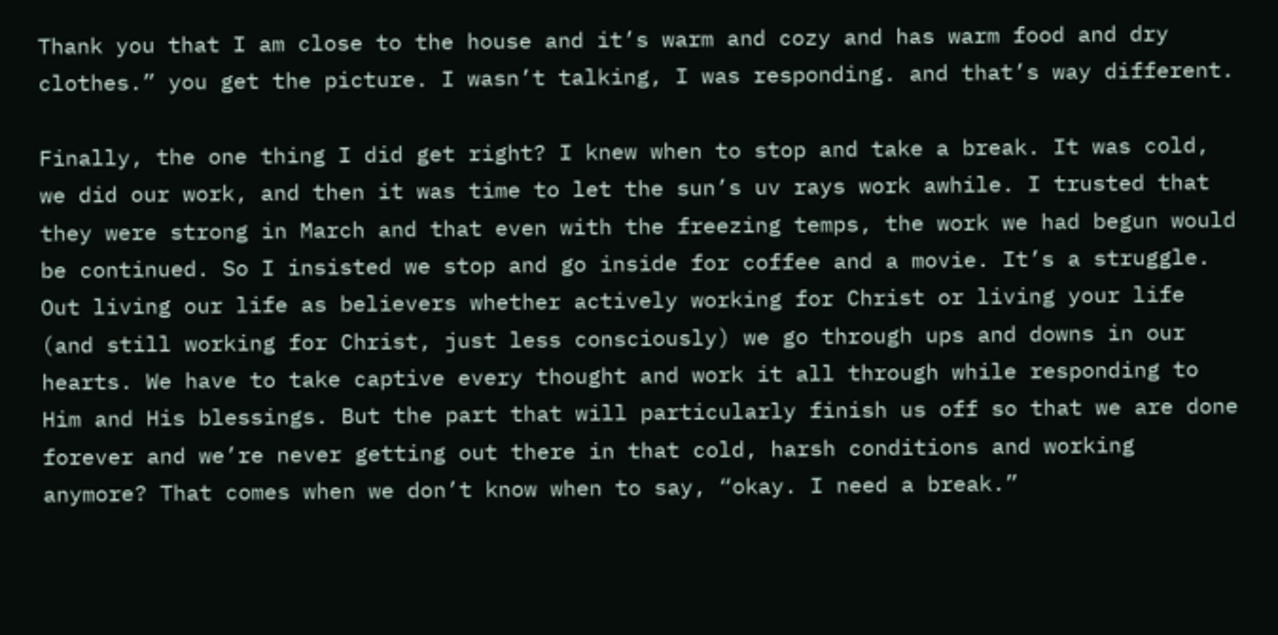Thank you that I am close to the house and it’s warm and cozy and has warm food and dry clothes.” you get the picture. I wasn’t talking, I was responding. and that’s way different.

Finally, the one thing I did get right? I knew when to stop and take a break. It was cold, we did our work, and then it was time to let the sun’s uv rays work awhile. I trusted that they were strong in March and that even with the freezing temps, the work we had begun would be continued. So I insisted we stop and go inside for coffee and a movie. It’s a struggle. Out living our life as believers whether actively working for Christ or living your life (and still working for Christ, just less consciously) we go through ups and downs in our hearts. We have to take captive every thought and work it all through while responding to Him and His blessings. But the part that will particularly finish us off so that we are done forever and we’re never getting out there in that cold, harsh conditions and working anymore? That comes when we don’t know when to say, “okay. I need a break.”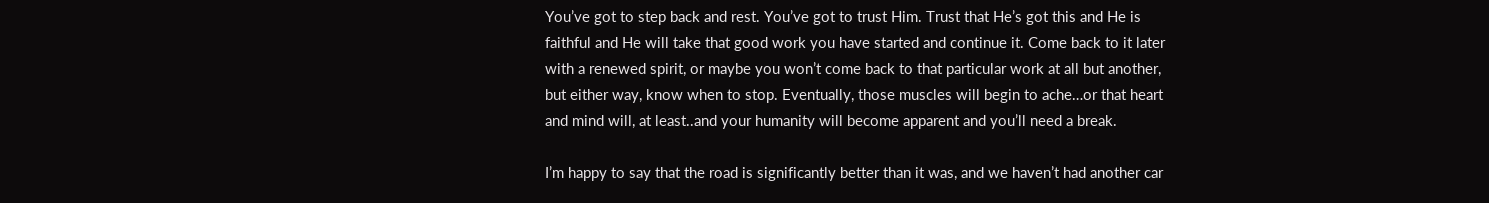You’ve got to step back and rest. You’ve got to trust Him. Trust that He’s got this and He is faithful and He will take that good work you have started and continue it. Come back to it later with a renewed spirit, or maybe you won’t come back to that particular work at all but another, but either way, know when to stop. Eventually, those muscles will begin to ache…or that heart and mind will, at least..and your humanity will become apparent and you’ll need a break.

I’m happy to say that the road is significantly better than it was, and we haven’t had another car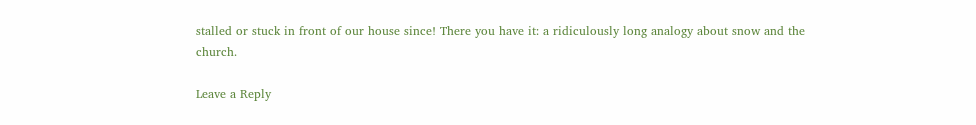stalled or stuck in front of our house since! There you have it: a ridiculously long analogy about snow and the church.

Leave a Reply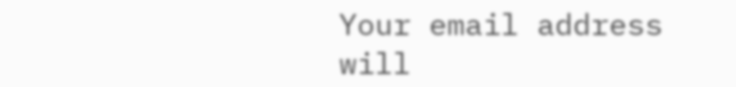Your email address will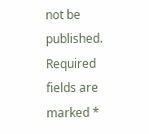not be published. Required fields are marked *